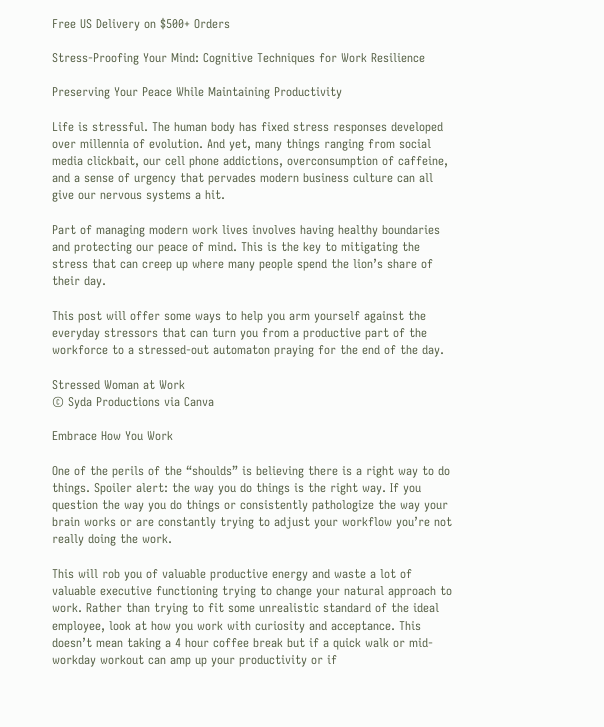Free US Delivery on $500+ Orders

Stress-Proofing Your Mind: Cognitive Techniques for Work Resilience

Preserving Your Peace While Maintaining Productivity

Life is stressful. The human body has fixed stress responses developed over millennia of evolution. And yet, many things ranging from social media clickbait, our cell phone addictions, overconsumption of caffeine, and a sense of urgency that pervades modern business culture can all give our nervous systems a hit.

Part of managing modern work lives involves having healthy boundaries and protecting our peace of mind. This is the key to mitigating the stress that can creep up where many people spend the lion’s share of their day.

This post will offer some ways to help you arm yourself against the everyday stressors that can turn you from a productive part of the workforce to a stressed-out automaton praying for the end of the day.

Stressed Woman at Work
© Syda Productions via Canva

Embrace How You Work

One of the perils of the “shoulds” is believing there is a right way to do things. Spoiler alert: the way you do things is the right way. If you question the way you do things or consistently pathologize the way your brain works or are constantly trying to adjust your workflow you’re not really doing the work.

This will rob you of valuable productive energy and waste a lot of valuable executive functioning trying to change your natural approach to work. Rather than trying to fit some unrealistic standard of the ideal employee, look at how you work with curiosity and acceptance. This doesn’t mean taking a 4 hour coffee break but if a quick walk or mid-workday workout can amp up your productivity or if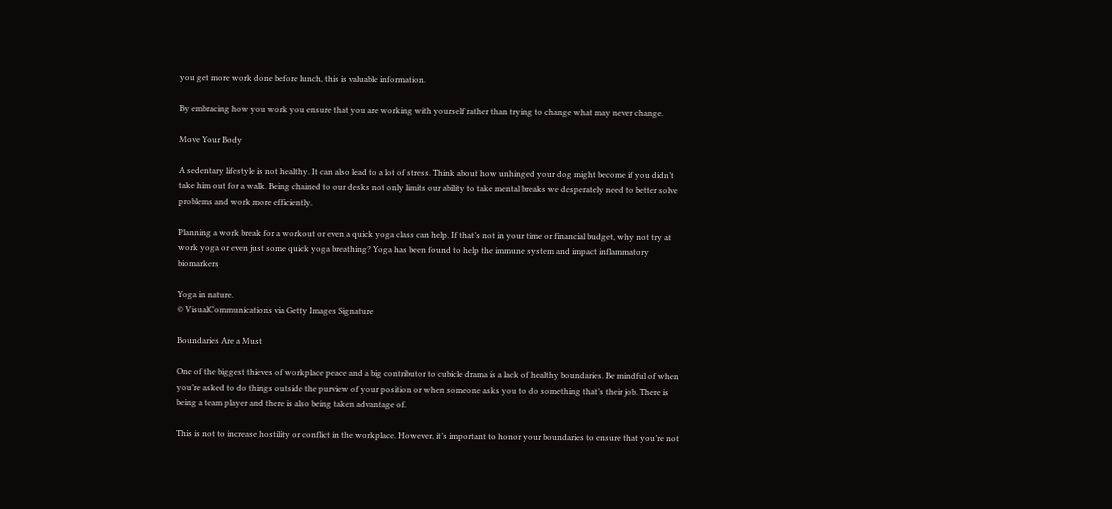you get more work done before lunch, this is valuable information.

By embracing how you work you ensure that you are working with yourself rather than trying to change what may never change.

Move Your Body

A sedentary lifestyle is not healthy. It can also lead to a lot of stress. Think about how unhinged your dog might become if you didn’t take him out for a walk. Being chained to our desks not only limits our ability to take mental breaks we desperately need to better solve problems and work more efficiently.

Planning a work break for a workout or even a quick yoga class can help. If that’s not in your time or financial budget, why not try at work yoga or even just some quick yoga breathing? Yoga has been found to help the immune system and impact inflammatory biomarkers

Yoga in nature.
© VisualCommunications via Getty Images Signature

Boundaries Are a Must

One of the biggest thieves of workplace peace and a big contributor to cubicle drama is a lack of healthy boundaries. Be mindful of when you’re asked to do things outside the purview of your position or when someone asks you to do something that’s their job. There is being a team player and there is also being taken advantage of.

This is not to increase hostility or conflict in the workplace. However, it’s important to honor your boundaries to ensure that you’re not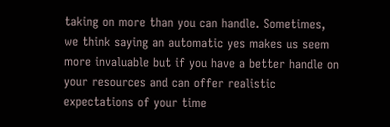taking on more than you can handle. Sometimes, we think saying an automatic yes makes us seem more invaluable but if you have a better handle on your resources and can offer realistic expectations of your time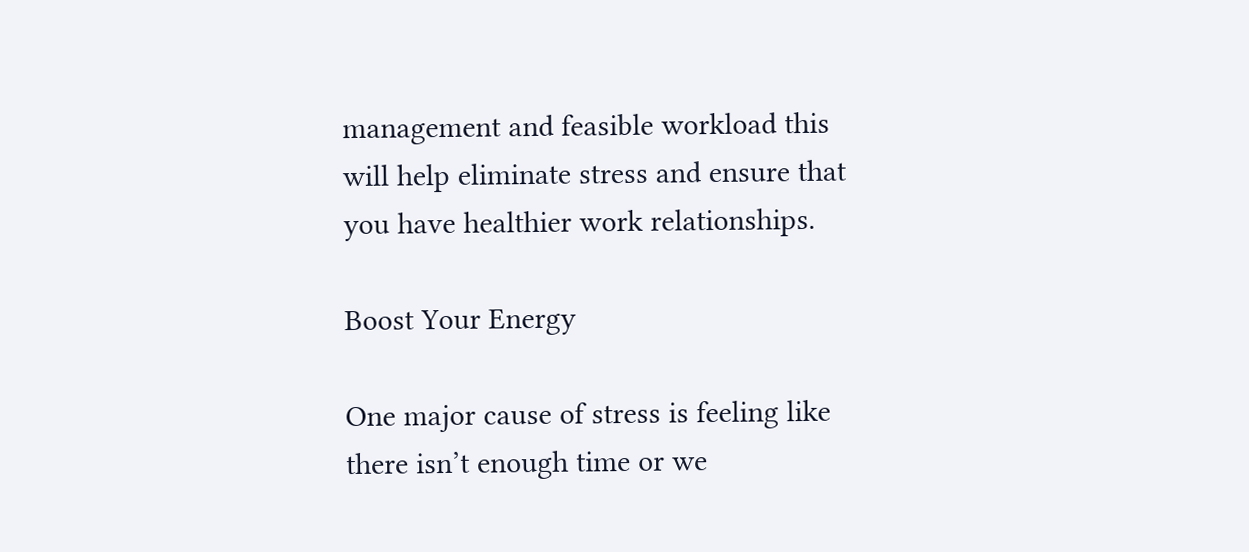management and feasible workload this will help eliminate stress and ensure that you have healthier work relationships.

Boost Your Energy

One major cause of stress is feeling like there isn’t enough time or we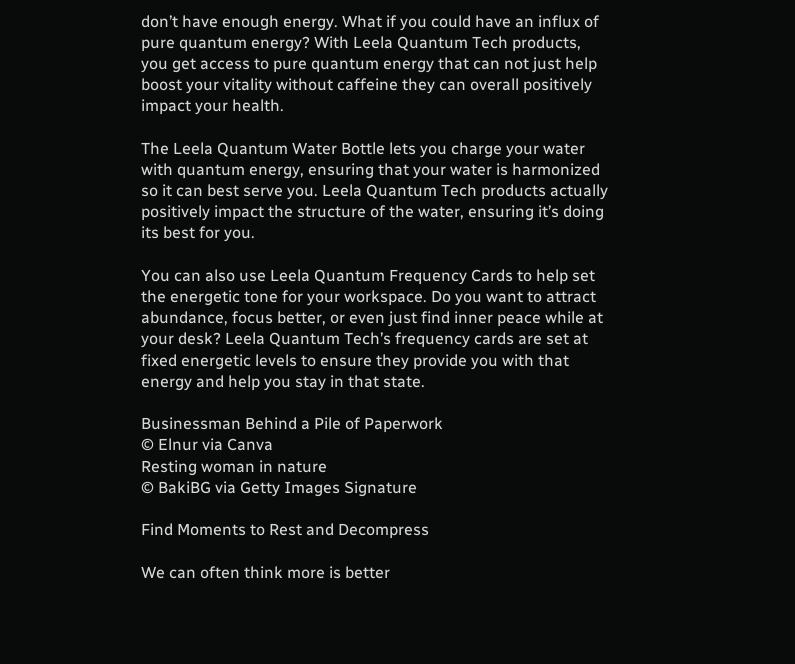don’t have enough energy. What if you could have an influx of pure quantum energy? With Leela Quantum Tech products, you get access to pure quantum energy that can not just help boost your vitality without caffeine they can overall positively impact your health.

The Leela Quantum Water Bottle lets you charge your water with quantum energy, ensuring that your water is harmonized so it can best serve you. Leela Quantum Tech products actually positively impact the structure of the water, ensuring it’s doing its best for you.

You can also use Leela Quantum Frequency Cards to help set the energetic tone for your workspace. Do you want to attract abundance, focus better, or even just find inner peace while at your desk? Leela Quantum Tech’s frequency cards are set at fixed energetic levels to ensure they provide you with that energy and help you stay in that state.

Businessman Behind a Pile of Paperwork
© Elnur via Canva
Resting woman in nature
© BakiBG via Getty Images Signature

Find Moments to Rest and Decompress

We can often think more is better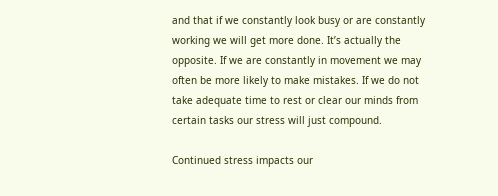and that if we constantly look busy or are constantly working we will get more done. It’s actually the opposite. If we are constantly in movement we may often be more likely to make mistakes. If we do not take adequate time to rest or clear our minds from certain tasks our stress will just compound.

Continued stress impacts our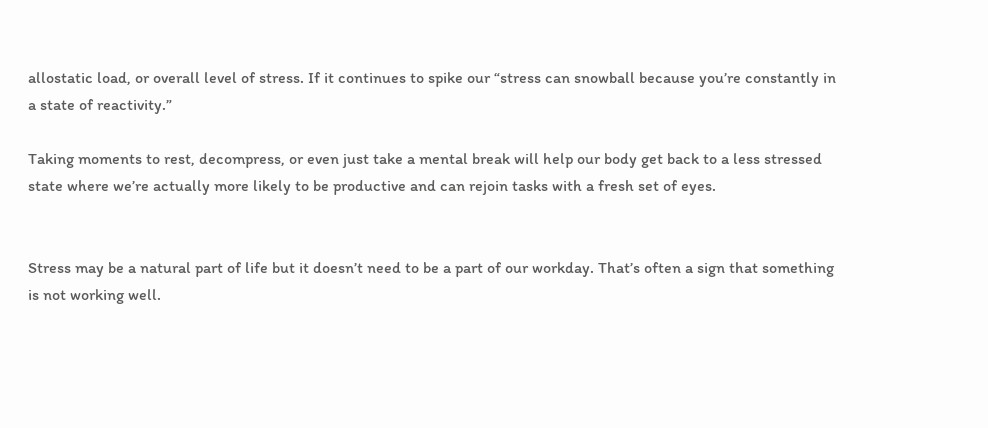allostatic load, or overall level of stress. If it continues to spike our “stress can snowball because you’re constantly in a state of reactivity.”

Taking moments to rest, decompress, or even just take a mental break will help our body get back to a less stressed state where we’re actually more likely to be productive and can rejoin tasks with a fresh set of eyes.


Stress may be a natural part of life but it doesn’t need to be a part of our workday. That’s often a sign that something is not working well.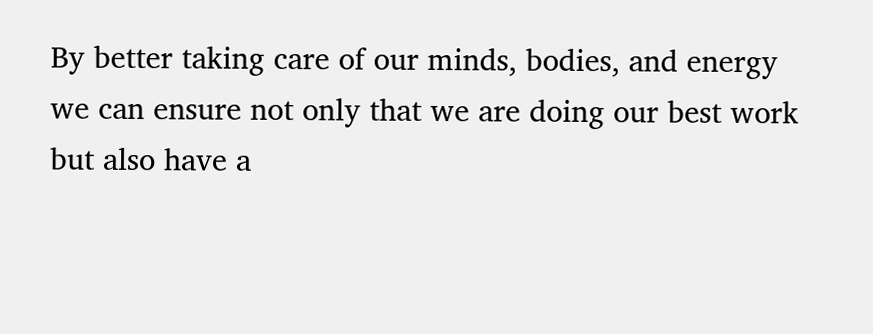By better taking care of our minds, bodies, and energy we can ensure not only that we are doing our best work but also have a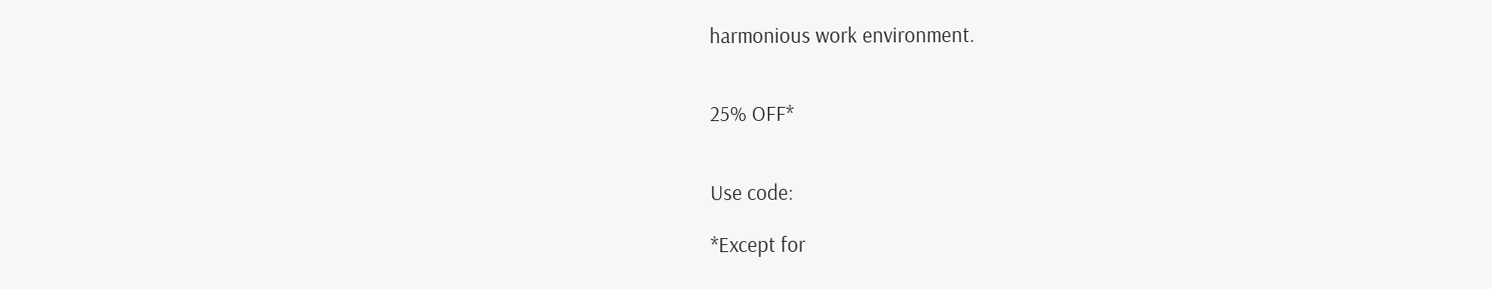harmonious work environment.


25% OFF*


Use code:

*Except for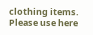clothing items. Please use here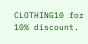CLOTHING10 for 10% discount.